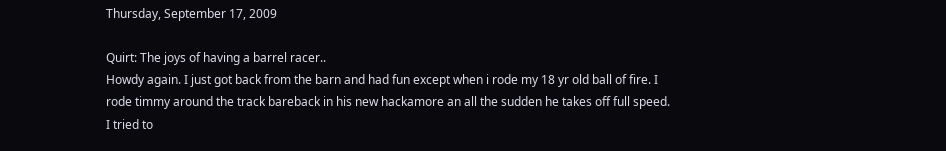Thursday, September 17, 2009

Quirt: The joys of having a barrel racer..
Howdy again. I just got back from the barn and had fun except when i rode my 18 yr old ball of fire. I rode timmy around the track bareback in his new hackamore an all the sudden he takes off full speed. I tried to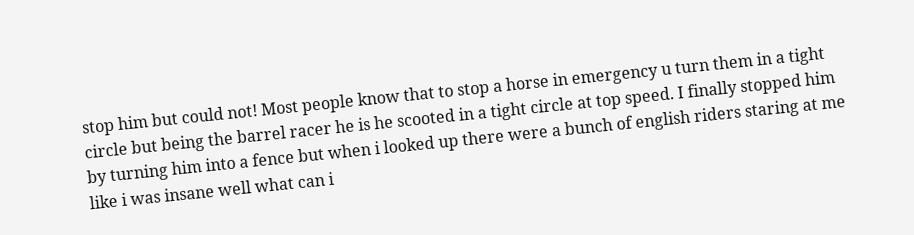stop him but could not! Most people know that to stop a horse in emergency u turn them in a tight circle but being the barrel racer he is he scooted in a tight circle at top speed. I finally stopped him by turning him into a fence but when i looked up there were a bunch of english riders staring at me like i was insane well what can i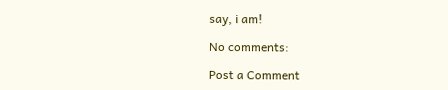say, i am!

No comments:

Post a Comment